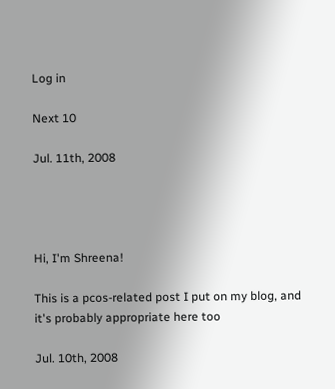Log in

Next 10

Jul. 11th, 2008




Hi, I'm Shreena!

This is a pcos-related post I put on my blog, and it's probably appropriate here too

Jul. 10th, 2008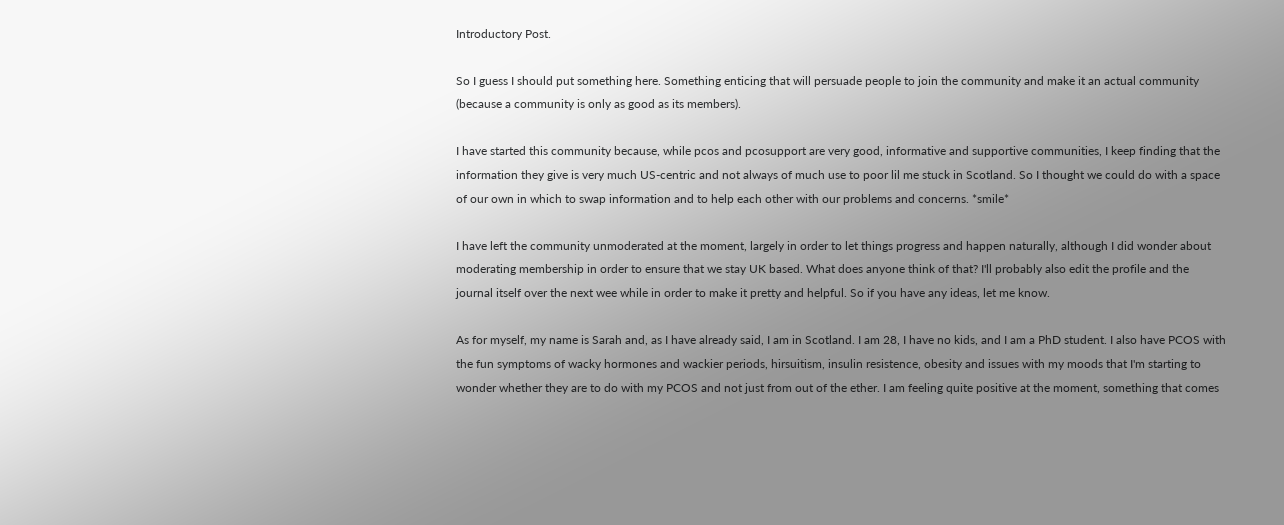Introductory Post.

So I guess I should put something here. Something enticing that will persuade people to join the community and make it an actual community (because a community is only as good as its members).

I have started this community because, while pcos and pcosupport are very good, informative and supportive communities, I keep finding that the information they give is very much US-centric and not always of much use to poor lil me stuck in Scotland. So I thought we could do with a space of our own in which to swap information and to help each other with our problems and concerns. *smile*

I have left the community unmoderated at the moment, largely in order to let things progress and happen naturally, although I did wonder about moderating membership in order to ensure that we stay UK based. What does anyone think of that? I'll probably also edit the profile and the journal itself over the next wee while in order to make it pretty and helpful. So if you have any ideas, let me know.

As for myself, my name is Sarah and, as I have already said, I am in Scotland. I am 28, I have no kids, and I am a PhD student. I also have PCOS with the fun symptoms of wacky hormones and wackier periods, hirsuitism, insulin resistence, obesity and issues with my moods that I'm starting to wonder whether they are to do with my PCOS and not just from out of the ether. I am feeling quite positive at the moment, something that comes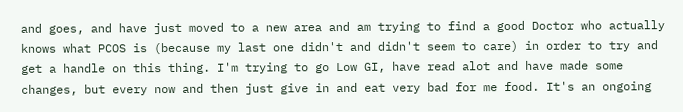and goes, and have just moved to a new area and am trying to find a good Doctor who actually knows what PCOS is (because my last one didn't and didn't seem to care) in order to try and get a handle on this thing. I'm trying to go Low GI, have read alot and have made some changes, but every now and then just give in and eat very bad for me food. It's an ongoing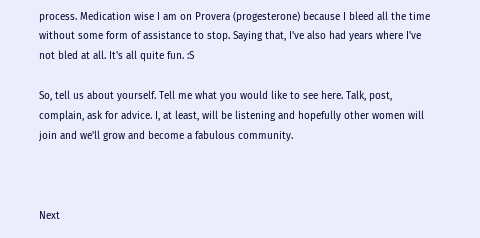process. Medication wise I am on Provera (progesterone) because I bleed all the time without some form of assistance to stop. Saying that, I've also had years where I've not bled at all. It's all quite fun. :S

So, tell us about yourself. Tell me what you would like to see here. Talk, post, complain, ask for advice. I, at least, will be listening and hopefully other women will join and we'll grow and become a fabulous community.



Next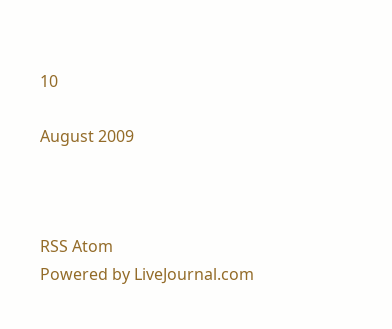10

August 2009



RSS Atom
Powered by LiveJournal.com